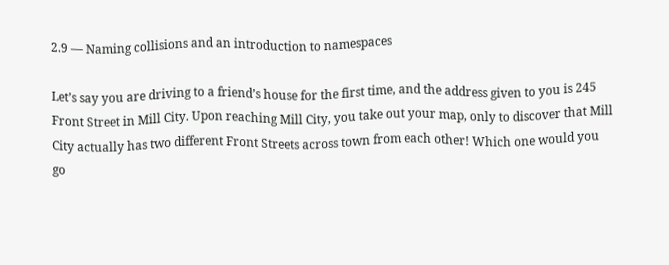2.9 — Naming collisions and an introduction to namespaces

Let’s say you are driving to a friend’s house for the first time, and the address given to you is 245 Front Street in Mill City. Upon reaching Mill City, you take out your map, only to discover that Mill City actually has two different Front Streets across town from each other! Which one would you go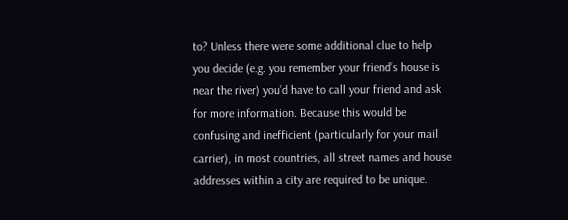to? Unless there were some additional clue to help you decide (e.g. you remember your friend’s house is near the river) you’d have to call your friend and ask for more information. Because this would be confusing and inefficient (particularly for your mail carrier), in most countries, all street names and house addresses within a city are required to be unique.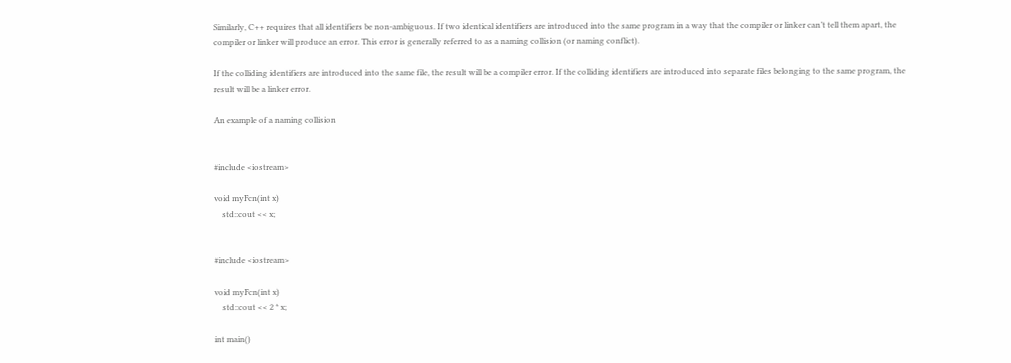Similarly, C++ requires that all identifiers be non-ambiguous. If two identical identifiers are introduced into the same program in a way that the compiler or linker can’t tell them apart, the compiler or linker will produce an error. This error is generally referred to as a naming collision (or naming conflict).

If the colliding identifiers are introduced into the same file, the result will be a compiler error. If the colliding identifiers are introduced into separate files belonging to the same program, the result will be a linker error.

An example of a naming collision


#include <iostream>

void myFcn(int x)
    std::cout << x;


#include <iostream>

void myFcn(int x)
    std::cout << 2 * x;

int main()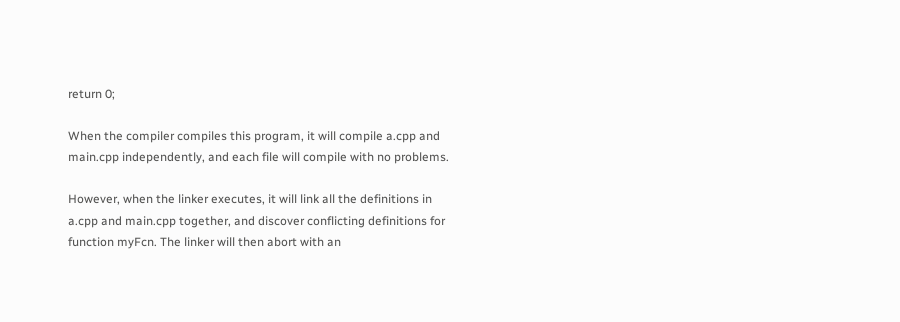return 0;

When the compiler compiles this program, it will compile a.cpp and main.cpp independently, and each file will compile with no problems.

However, when the linker executes, it will link all the definitions in a.cpp and main.cpp together, and discover conflicting definitions for function myFcn. The linker will then abort with an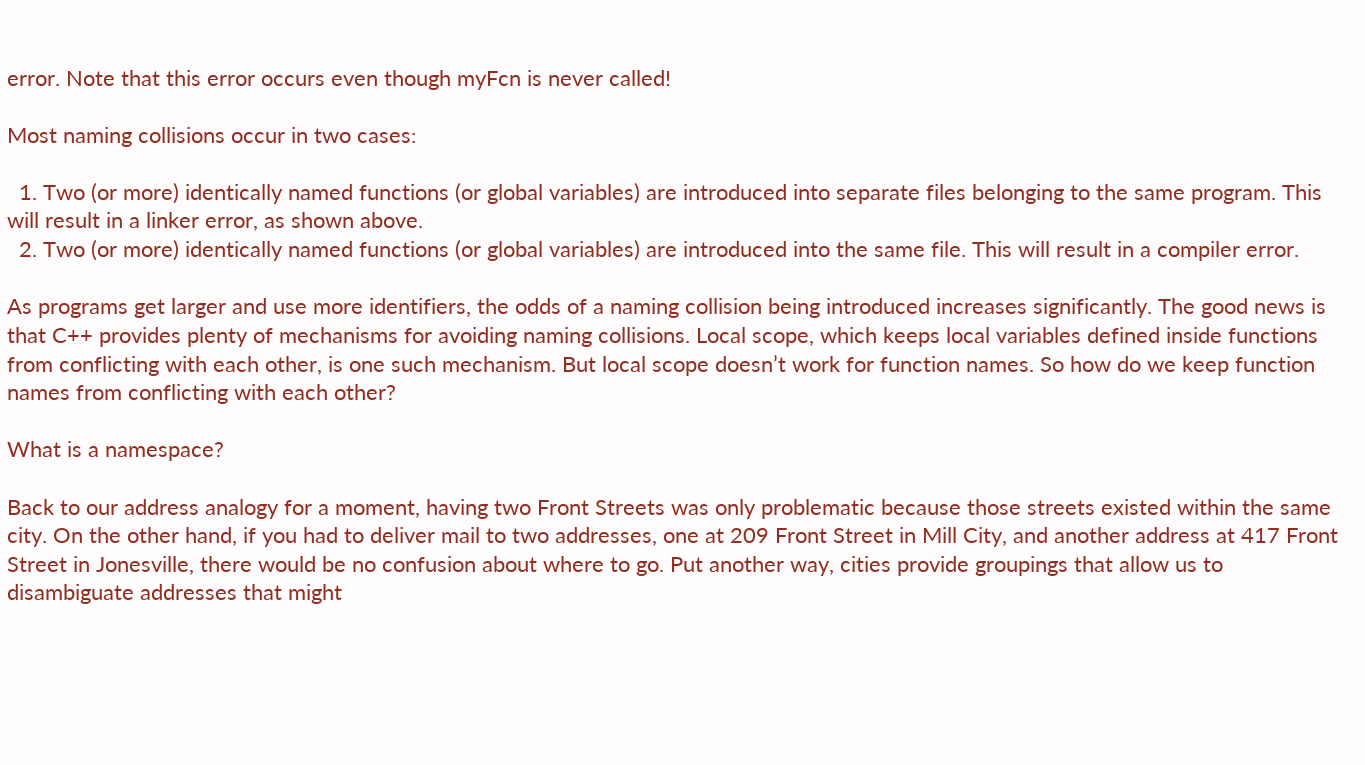error. Note that this error occurs even though myFcn is never called!

Most naming collisions occur in two cases:

  1. Two (or more) identically named functions (or global variables) are introduced into separate files belonging to the same program. This will result in a linker error, as shown above.
  2. Two (or more) identically named functions (or global variables) are introduced into the same file. This will result in a compiler error.

As programs get larger and use more identifiers, the odds of a naming collision being introduced increases significantly. The good news is that C++ provides plenty of mechanisms for avoiding naming collisions. Local scope, which keeps local variables defined inside functions from conflicting with each other, is one such mechanism. But local scope doesn’t work for function names. So how do we keep function names from conflicting with each other?

What is a namespace?

Back to our address analogy for a moment, having two Front Streets was only problematic because those streets existed within the same city. On the other hand, if you had to deliver mail to two addresses, one at 209 Front Street in Mill City, and another address at 417 Front Street in Jonesville, there would be no confusion about where to go. Put another way, cities provide groupings that allow us to disambiguate addresses that might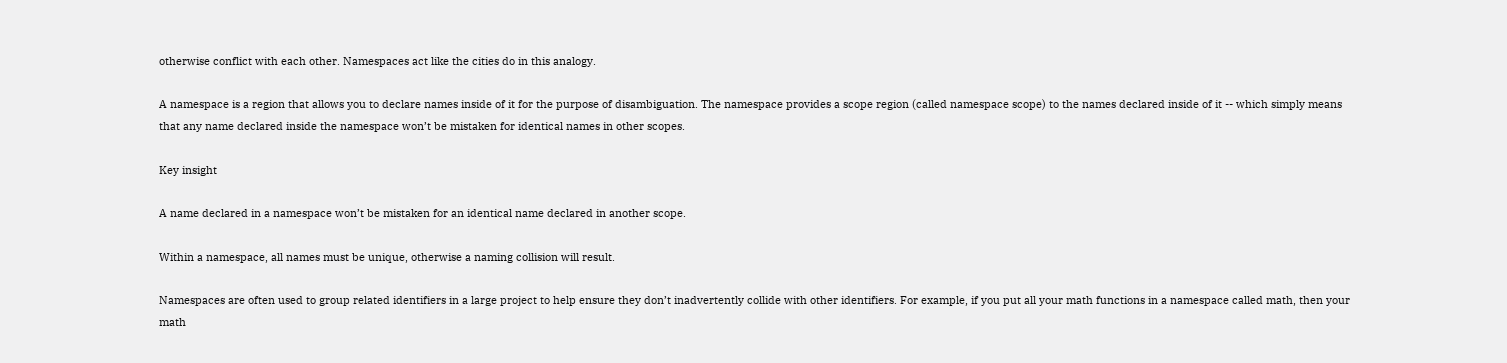otherwise conflict with each other. Namespaces act like the cities do in this analogy.

A namespace is a region that allows you to declare names inside of it for the purpose of disambiguation. The namespace provides a scope region (called namespace scope) to the names declared inside of it -- which simply means that any name declared inside the namespace won’t be mistaken for identical names in other scopes.

Key insight

A name declared in a namespace won’t be mistaken for an identical name declared in another scope.

Within a namespace, all names must be unique, otherwise a naming collision will result.

Namespaces are often used to group related identifiers in a large project to help ensure they don’t inadvertently collide with other identifiers. For example, if you put all your math functions in a namespace called math, then your math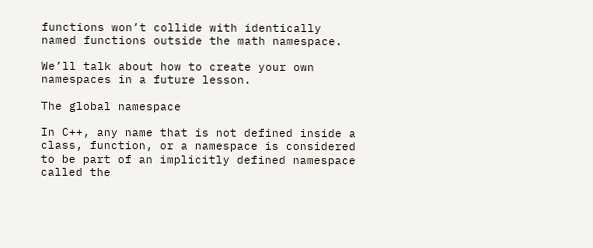functions won’t collide with identically named functions outside the math namespace.

We’ll talk about how to create your own namespaces in a future lesson.

The global namespace

In C++, any name that is not defined inside a class, function, or a namespace is considered to be part of an implicitly defined namespace called the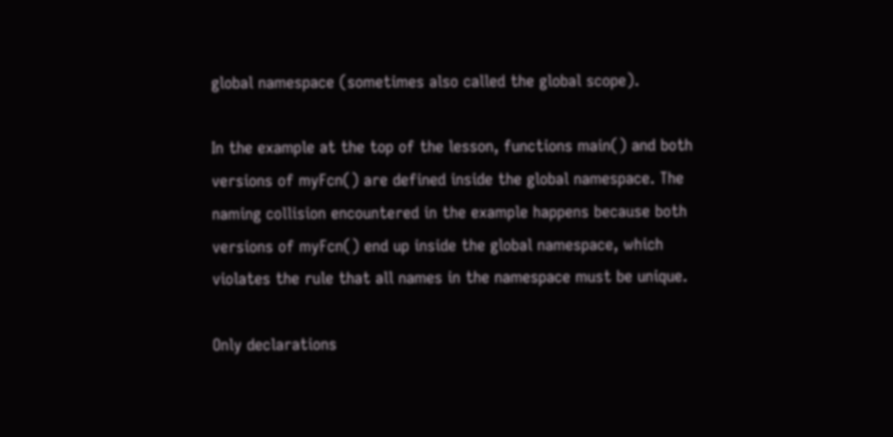global namespace (sometimes also called the global scope).

In the example at the top of the lesson, functions main() and both versions of myFcn() are defined inside the global namespace. The naming collision encountered in the example happens because both versions of myFcn() end up inside the global namespace, which violates the rule that all names in the namespace must be unique.

Only declarations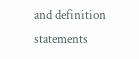and definition statements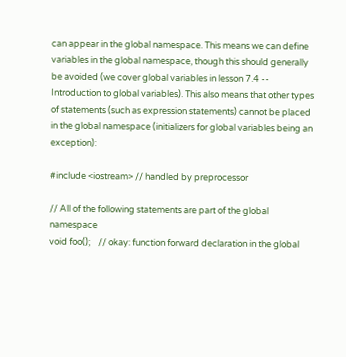can appear in the global namespace. This means we can define variables in the global namespace, though this should generally be avoided (we cover global variables in lesson 7.4 -- Introduction to global variables). This also means that other types of statements (such as expression statements) cannot be placed in the global namespace (initializers for global variables being an exception):

#include <iostream> // handled by preprocessor

// All of the following statements are part of the global namespace
void foo();    // okay: function forward declaration in the global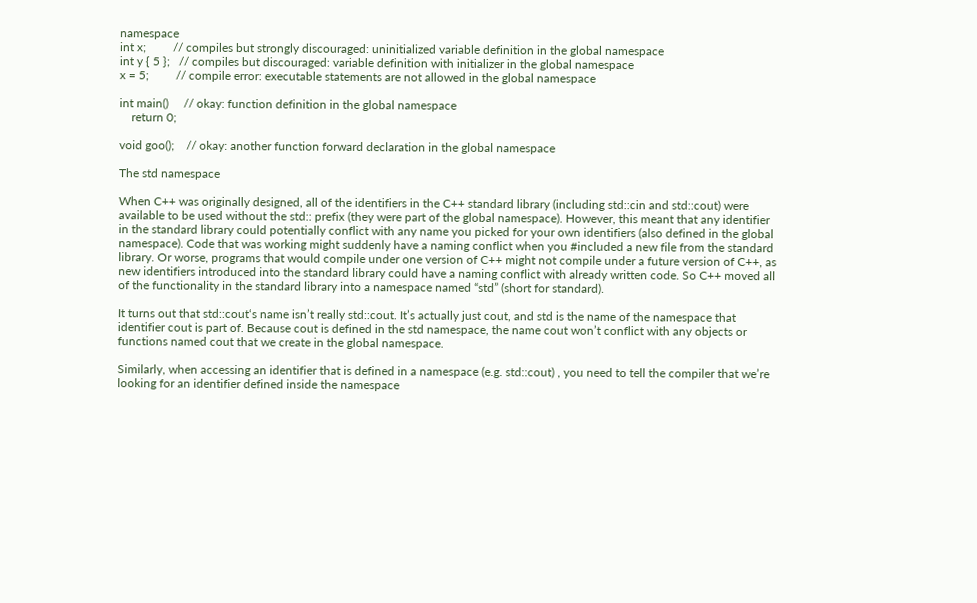namespace
int x;         // compiles but strongly discouraged: uninitialized variable definition in the global namespace
int y { 5 };   // compiles but discouraged: variable definition with initializer in the global namespace
x = 5;         // compile error: executable statements are not allowed in the global namespace

int main()     // okay: function definition in the global namespace
    return 0;

void goo();    // okay: another function forward declaration in the global namespace

The std namespace

When C++ was originally designed, all of the identifiers in the C++ standard library (including std::cin and std::cout) were available to be used without the std:: prefix (they were part of the global namespace). However, this meant that any identifier in the standard library could potentially conflict with any name you picked for your own identifiers (also defined in the global namespace). Code that was working might suddenly have a naming conflict when you #included a new file from the standard library. Or worse, programs that would compile under one version of C++ might not compile under a future version of C++, as new identifiers introduced into the standard library could have a naming conflict with already written code. So C++ moved all of the functionality in the standard library into a namespace named “std” (short for standard).

It turns out that std::cout‘s name isn’t really std::cout. It’s actually just cout, and std is the name of the namespace that identifier cout is part of. Because cout is defined in the std namespace, the name cout won’t conflict with any objects or functions named cout that we create in the global namespace.

Similarly, when accessing an identifier that is defined in a namespace (e.g. std::cout) , you need to tell the compiler that we’re looking for an identifier defined inside the namespace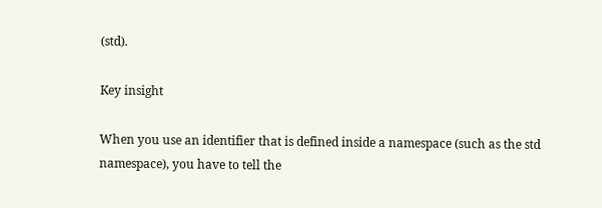(std).

Key insight

When you use an identifier that is defined inside a namespace (such as the std namespace), you have to tell the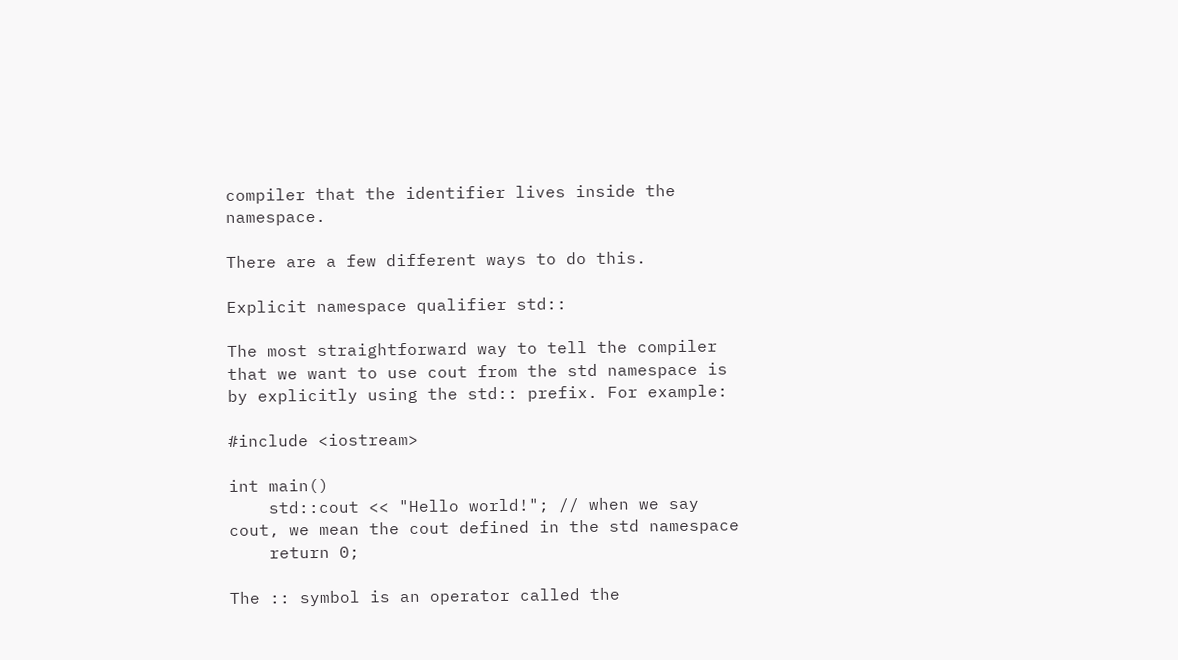compiler that the identifier lives inside the namespace.

There are a few different ways to do this.

Explicit namespace qualifier std::

The most straightforward way to tell the compiler that we want to use cout from the std namespace is by explicitly using the std:: prefix. For example:

#include <iostream>

int main()
    std::cout << "Hello world!"; // when we say cout, we mean the cout defined in the std namespace
    return 0;

The :: symbol is an operator called the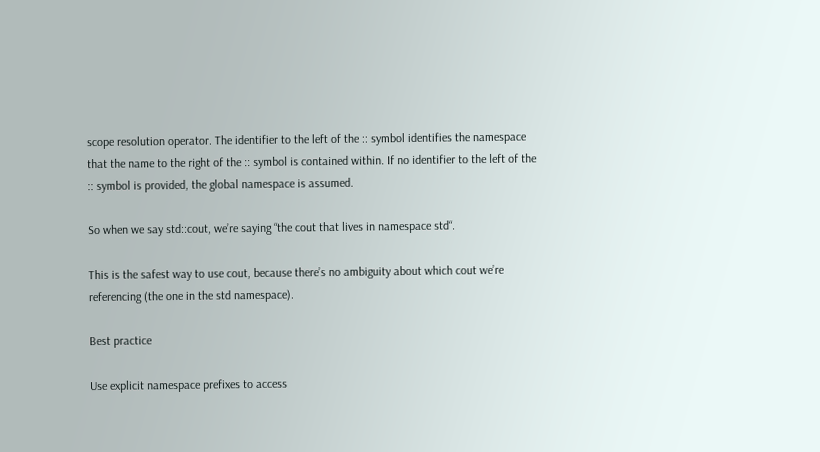scope resolution operator. The identifier to the left of the :: symbol identifies the namespace that the name to the right of the :: symbol is contained within. If no identifier to the left of the :: symbol is provided, the global namespace is assumed.

So when we say std::cout, we’re saying “the cout that lives in namespace std“.

This is the safest way to use cout, because there’s no ambiguity about which cout we’re referencing (the one in the std namespace).

Best practice

Use explicit namespace prefixes to access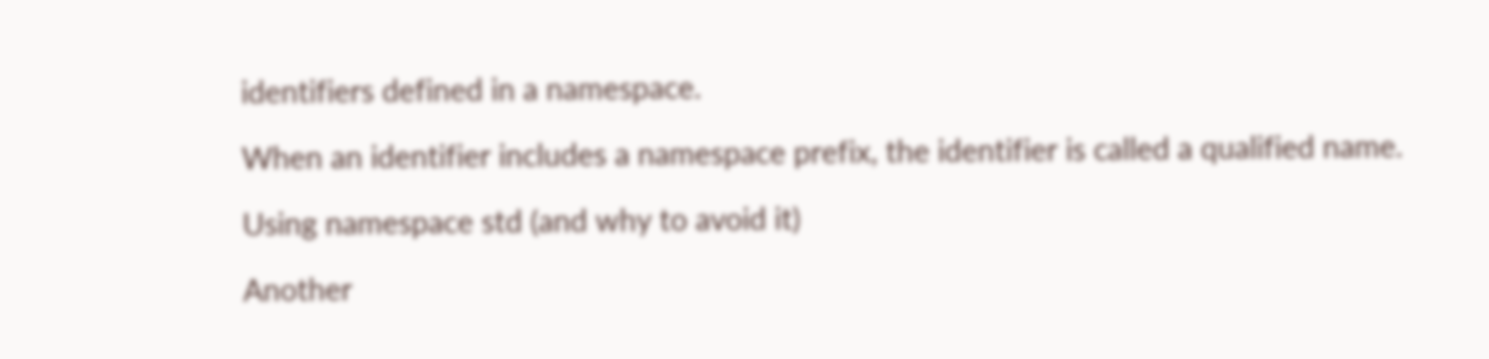identifiers defined in a namespace.

When an identifier includes a namespace prefix, the identifier is called a qualified name.

Using namespace std (and why to avoid it)

Another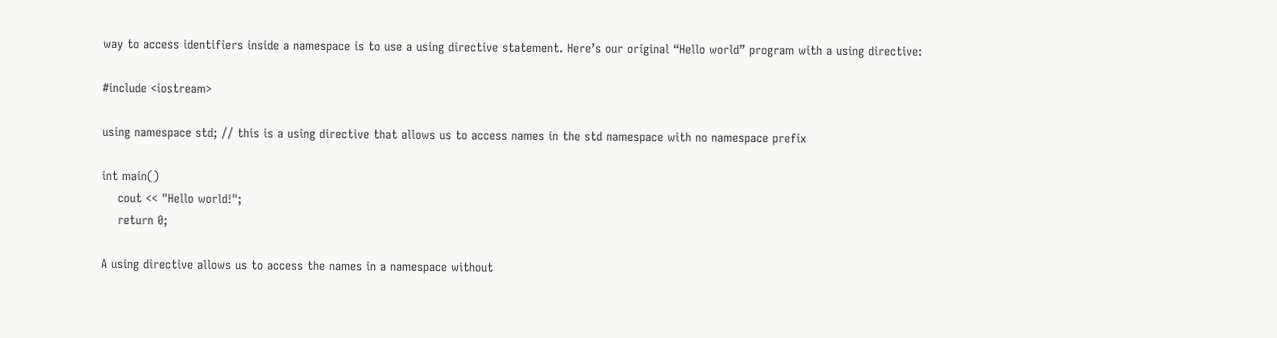way to access identifiers inside a namespace is to use a using directive statement. Here’s our original “Hello world” program with a using directive:

#include <iostream>

using namespace std; // this is a using directive that allows us to access names in the std namespace with no namespace prefix

int main()
    cout << "Hello world!";
    return 0;

A using directive allows us to access the names in a namespace without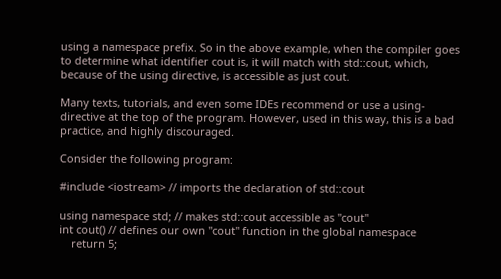using a namespace prefix. So in the above example, when the compiler goes to determine what identifier cout is, it will match with std::cout, which, because of the using directive, is accessible as just cout.

Many texts, tutorials, and even some IDEs recommend or use a using-directive at the top of the program. However, used in this way, this is a bad practice, and highly discouraged.

Consider the following program:

#include <iostream> // imports the declaration of std::cout

using namespace std; // makes std::cout accessible as "cout"
int cout() // defines our own "cout" function in the global namespace
    return 5;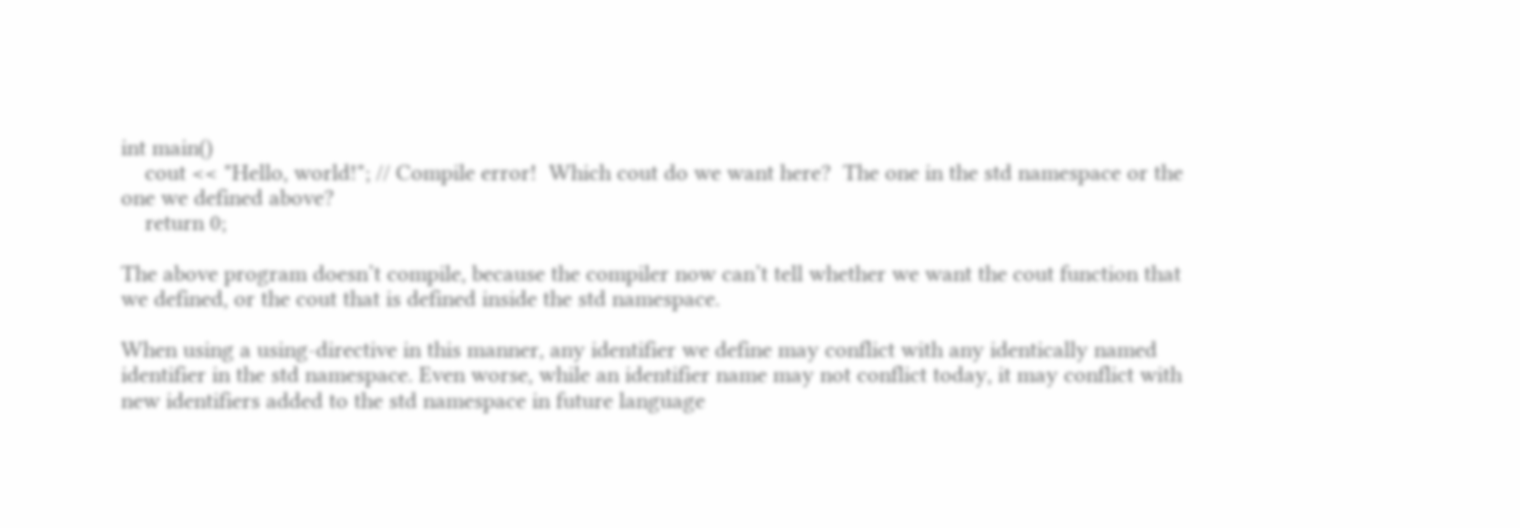int main()
    cout << "Hello, world!"; // Compile error!  Which cout do we want here?  The one in the std namespace or the one we defined above?
    return 0;

The above program doesn’t compile, because the compiler now can’t tell whether we want the cout function that we defined, or the cout that is defined inside the std namespace.

When using a using-directive in this manner, any identifier we define may conflict with any identically named identifier in the std namespace. Even worse, while an identifier name may not conflict today, it may conflict with new identifiers added to the std namespace in future language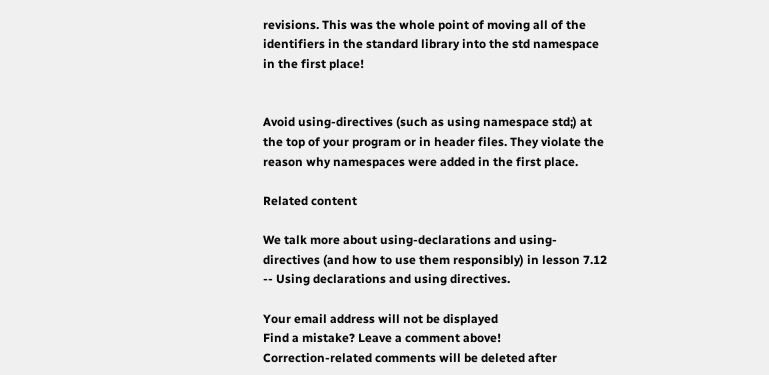revisions. This was the whole point of moving all of the identifiers in the standard library into the std namespace in the first place!


Avoid using-directives (such as using namespace std;) at the top of your program or in header files. They violate the reason why namespaces were added in the first place.

Related content

We talk more about using-declarations and using-directives (and how to use them responsibly) in lesson 7.12 -- Using declarations and using directives.

Your email address will not be displayed
Find a mistake? Leave a comment above!
Correction-related comments will be deleted after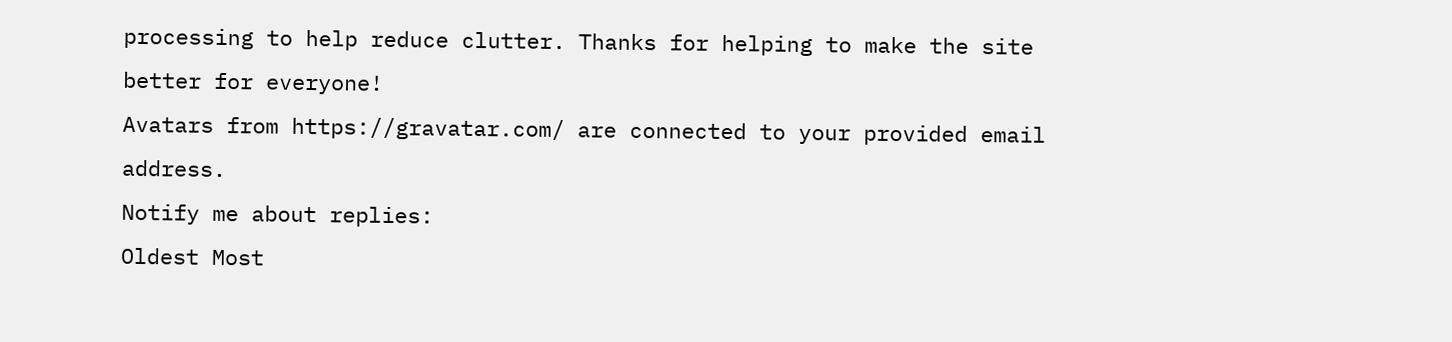processing to help reduce clutter. Thanks for helping to make the site better for everyone!
Avatars from https://gravatar.com/ are connected to your provided email address.
Notify me about replies:
Oldest Most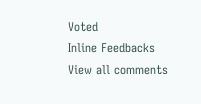Voted
Inline Feedbacks
View all comments